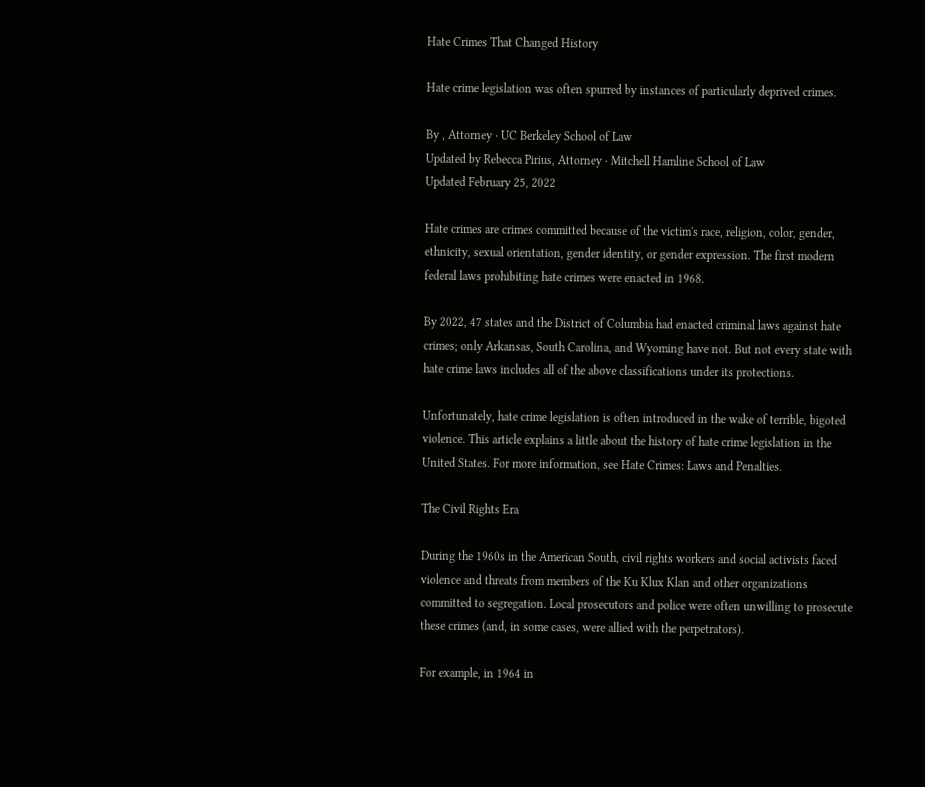Hate Crimes That Changed History

Hate crime legislation was often spurred by instances of particularly deprived crimes.

By , Attorney · UC Berkeley School of Law
Updated by Rebecca Pirius, Attorney · Mitchell Hamline School of Law
Updated February 25, 2022

Hate crimes are crimes committed because of the victim's race, religion, color, gender, ethnicity, sexual orientation, gender identity, or gender expression. The first modern federal laws prohibiting hate crimes were enacted in 1968.

By 2022, 47 states and the District of Columbia had enacted criminal laws against hate crimes; only Arkansas, South Carolina, and Wyoming have not. But not every state with hate crime laws includes all of the above classifications under its protections.

Unfortunately, hate crime legislation is often introduced in the wake of terrible, bigoted violence. This article explains a little about the history of hate crime legislation in the United States. For more information, see Hate Crimes: Laws and Penalties.

The Civil Rights Era

During the 1960s in the American South, civil rights workers and social activists faced violence and threats from members of the Ku Klux Klan and other organizations committed to segregation. Local prosecutors and police were often unwilling to prosecute these crimes (and, in some cases, were allied with the perpetrators).

For example, in 1964 in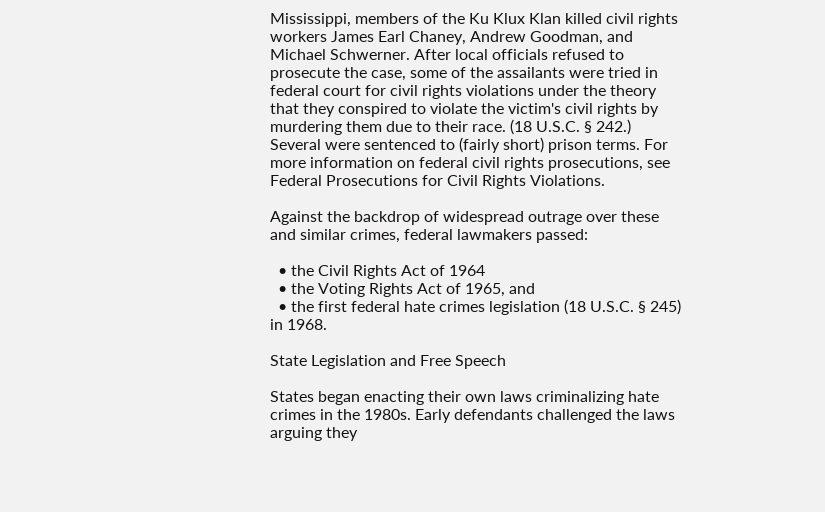Mississippi, members of the Ku Klux Klan killed civil rights workers James Earl Chaney, Andrew Goodman, and Michael Schwerner. After local officials refused to prosecute the case, some of the assailants were tried in federal court for civil rights violations under the theory that they conspired to violate the victim's civil rights by murdering them due to their race. (18 U.S.C. § 242.) Several were sentenced to (fairly short) prison terms. For more information on federal civil rights prosecutions, see Federal Prosecutions for Civil Rights Violations.

Against the backdrop of widespread outrage over these and similar crimes, federal lawmakers passed:

  • the Civil Rights Act of 1964
  • the Voting Rights Act of 1965, and
  • the first federal hate crimes legislation (18 U.S.C. § 245) in 1968.

State Legislation and Free Speech

States began enacting their own laws criminalizing hate crimes in the 1980s. Early defendants challenged the laws arguing they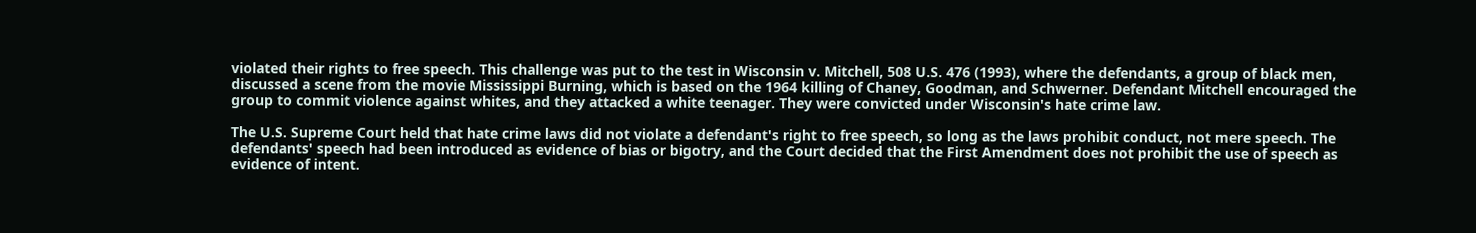violated their rights to free speech. This challenge was put to the test in Wisconsin v. Mitchell, 508 U.S. 476 (1993), where the defendants, a group of black men, discussed a scene from the movie Mississippi Burning, which is based on the 1964 killing of Chaney, Goodman, and Schwerner. Defendant Mitchell encouraged the group to commit violence against whites, and they attacked a white teenager. They were convicted under Wisconsin's hate crime law.

The U.S. Supreme Court held that hate crime laws did not violate a defendant's right to free speech, so long as the laws prohibit conduct, not mere speech. The defendants' speech had been introduced as evidence of bias or bigotry, and the Court decided that the First Amendment does not prohibit the use of speech as evidence of intent.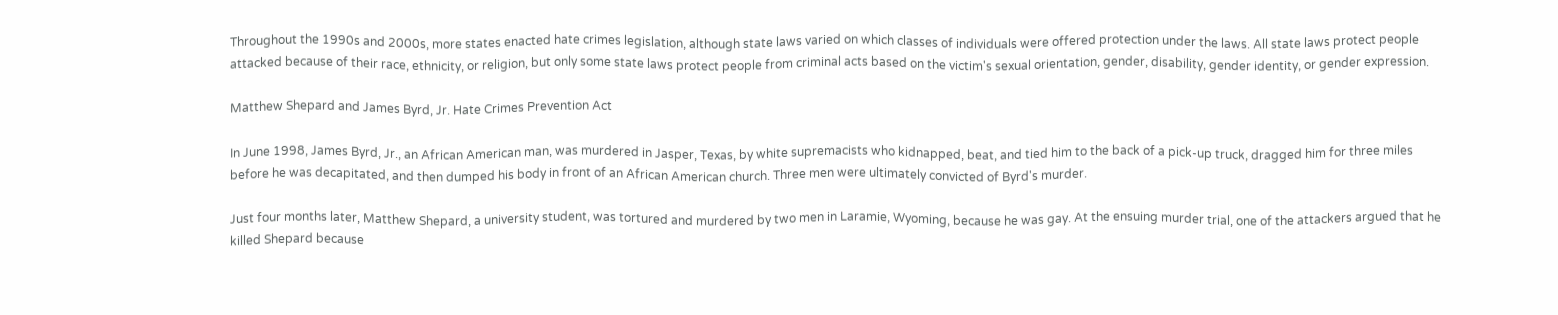Throughout the 1990s and 2000s, more states enacted hate crimes legislation, although state laws varied on which classes of individuals were offered protection under the laws. All state laws protect people attacked because of their race, ethnicity, or religion, but only some state laws protect people from criminal acts based on the victim's sexual orientation, gender, disability, gender identity, or gender expression.

Matthew Shepard and James Byrd, Jr. Hate Crimes Prevention Act

In June 1998, James Byrd, Jr., an African American man, was murdered in Jasper, Texas, by white supremacists who kidnapped, beat, and tied him to the back of a pick-up truck, dragged him for three miles before he was decapitated, and then dumped his body in front of an African American church. Three men were ultimately convicted of Byrd's murder.

Just four months later, Matthew Shepard, a university student, was tortured and murdered by two men in Laramie, Wyoming, because he was gay. At the ensuing murder trial, one of the attackers argued that he killed Shepard because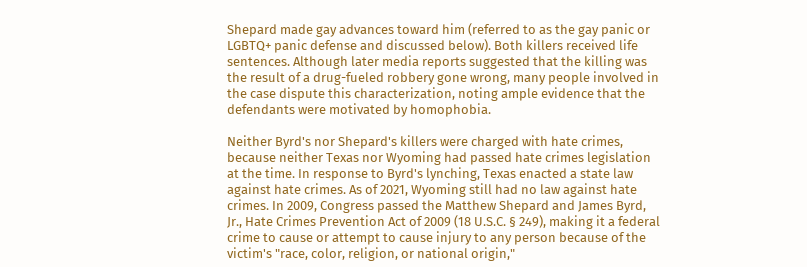Shepard made gay advances toward him (referred to as the gay panic or LGBTQ+ panic defense and discussed below). Both killers received life sentences. Although later media reports suggested that the killing was the result of a drug-fueled robbery gone wrong, many people involved in the case dispute this characterization, noting ample evidence that the defendants were motivated by homophobia.

Neither Byrd's nor Shepard's killers were charged with hate crimes, because neither Texas nor Wyoming had passed hate crimes legislation at the time. In response to Byrd's lynching, Texas enacted a state law against hate crimes. As of 2021, Wyoming still had no law against hate crimes. In 2009, Congress passed the Matthew Shepard and James Byrd, Jr., Hate Crimes Prevention Act of 2009 (18 U.S.C. § 249), making it a federal crime to cause or attempt to cause injury to any person because of the victim's "race, color, religion, or national origin,"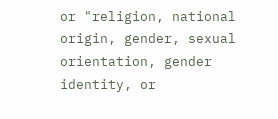or "religion, national origin, gender, sexual orientation, gender identity, or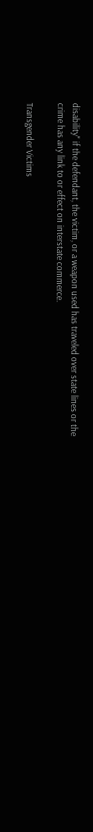disability" if the defendant, the victim, or a weapon used has traveled over state lines or the crime has any link to or effect on interstate commerce.

Transgender Victims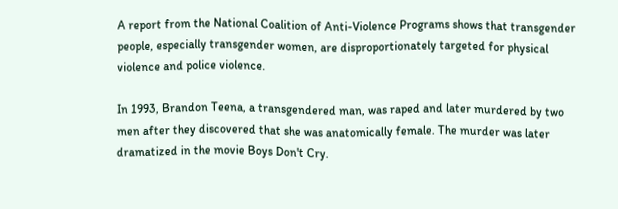A report from the National Coalition of Anti-Violence Programs shows that transgender people, especially transgender women, are disproportionately targeted for physical violence and police violence.

In 1993, Brandon Teena, a transgendered man, was raped and later murdered by two men after they discovered that she was anatomically female. The murder was later dramatized in the movie Boys Don't Cry.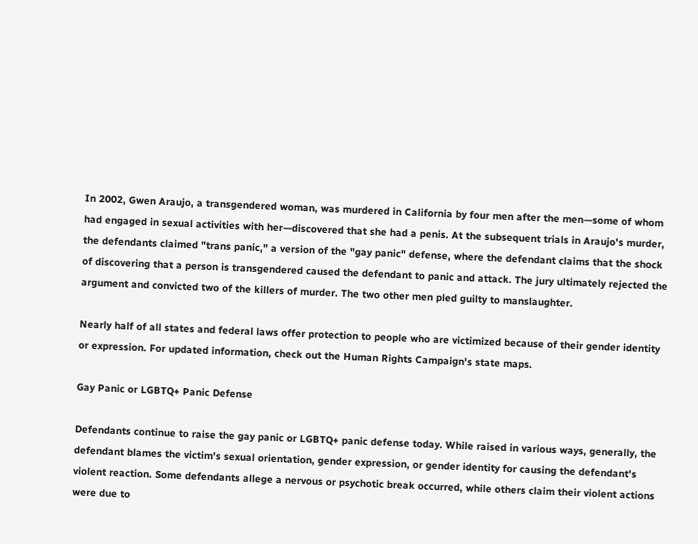In 2002, Gwen Araujo, a transgendered woman, was murdered in California by four men after the men—some of whom had engaged in sexual activities with her—discovered that she had a penis. At the subsequent trials in Araujo's murder, the defendants claimed "trans panic," a version of the "gay panic" defense, where the defendant claims that the shock of discovering that a person is transgendered caused the defendant to panic and attack. The jury ultimately rejected the argument and convicted two of the killers of murder. The two other men pled guilty to manslaughter.

Nearly half of all states and federal laws offer protection to people who are victimized because of their gender identity or expression. For updated information, check out the Human Rights Campaign's state maps.

Gay Panic or LGBTQ+ Panic Defense

Defendants continue to raise the gay panic or LGBTQ+ panic defense today. While raised in various ways, generally, the defendant blames the victim's sexual orientation, gender expression, or gender identity for causing the defendant's violent reaction. Some defendants allege a nervous or psychotic break occurred, while others claim their violent actions were due to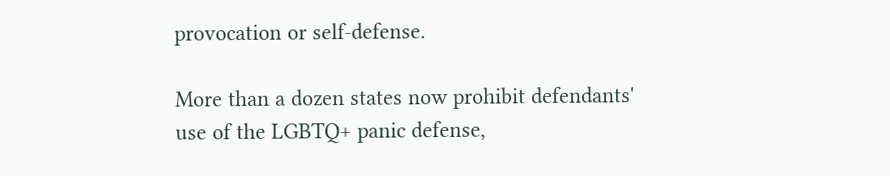provocation or self-defense.

More than a dozen states now prohibit defendants' use of the LGBTQ+ panic defense,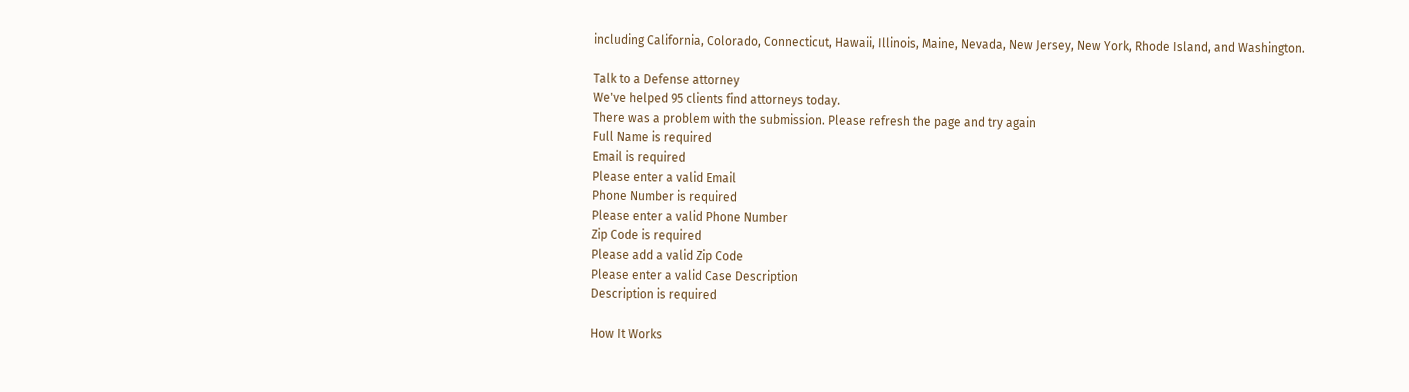including California, Colorado, Connecticut, Hawaii, Illinois, Maine, Nevada, New Jersey, New York, Rhode Island, and Washington.

Talk to a Defense attorney
We've helped 95 clients find attorneys today.
There was a problem with the submission. Please refresh the page and try again
Full Name is required
Email is required
Please enter a valid Email
Phone Number is required
Please enter a valid Phone Number
Zip Code is required
Please add a valid Zip Code
Please enter a valid Case Description
Description is required

How It Works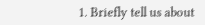1. Briefly tell us about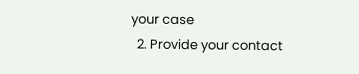your case
  2. Provide your contact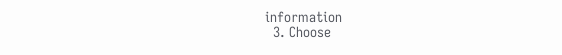information
  3. Choose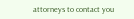attorneys to contact you